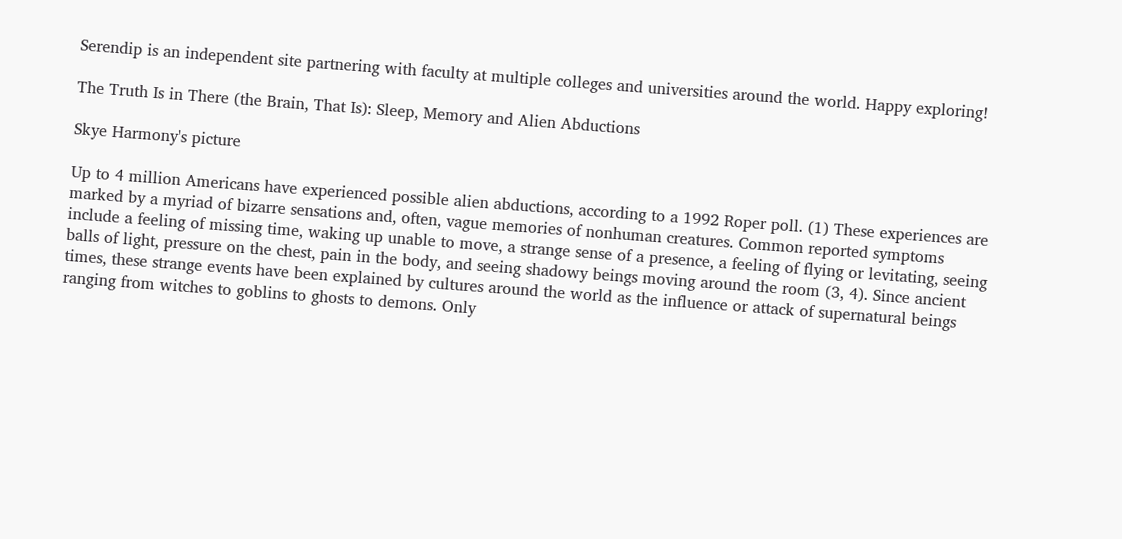Serendip is an independent site partnering with faculty at multiple colleges and universities around the world. Happy exploring!

The Truth Is in There (the Brain, That Is): Sleep, Memory and Alien Abductions

Skye Harmony's picture

Up to 4 million Americans have experienced possible alien abductions, according to a 1992 Roper poll. (1) These experiences are marked by a myriad of bizarre sensations and, often, vague memories of nonhuman creatures. Common reported symptoms include a feeling of missing time, waking up unable to move, a strange sense of a presence, a feeling of flying or levitating, seeing balls of light, pressure on the chest, pain in the body, and seeing shadowy beings moving around the room (3, 4). Since ancient times, these strange events have been explained by cultures around the world as the influence or attack of supernatural beings ranging from witches to goblins to ghosts to demons. Only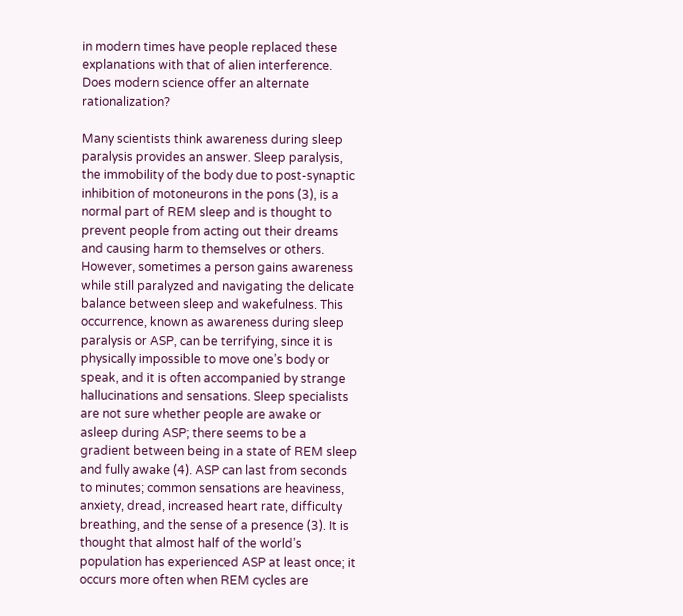in modern times have people replaced these explanations with that of alien interference. Does modern science offer an alternate rationalization?

Many scientists think awareness during sleep paralysis provides an answer. Sleep paralysis, the immobility of the body due to post-synaptic inhibition of motoneurons in the pons (3), is a normal part of REM sleep and is thought to prevent people from acting out their dreams and causing harm to themselves or others. However, sometimes a person gains awareness while still paralyzed and navigating the delicate balance between sleep and wakefulness. This occurrence, known as awareness during sleep paralysis or ASP, can be terrifying, since it is physically impossible to move one’s body or speak, and it is often accompanied by strange hallucinations and sensations. Sleep specialists are not sure whether people are awake or asleep during ASP; there seems to be a gradient between being in a state of REM sleep and fully awake (4). ASP can last from seconds to minutes; common sensations are heaviness, anxiety, dread, increased heart rate, difficulty breathing, and the sense of a presence (3). It is thought that almost half of the world’s population has experienced ASP at least once; it occurs more often when REM cycles are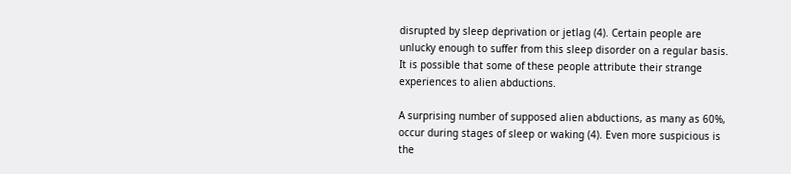disrupted by sleep deprivation or jetlag (4). Certain people are unlucky enough to suffer from this sleep disorder on a regular basis. It is possible that some of these people attribute their strange experiences to alien abductions.

A surprising number of supposed alien abductions, as many as 60%, occur during stages of sleep or waking (4). Even more suspicious is the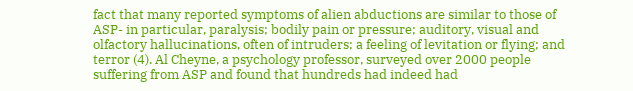fact that many reported symptoms of alien abductions are similar to those of ASP- in particular, paralysis; bodily pain or pressure; auditory, visual and olfactory hallucinations, often of intruders; a feeling of levitation or flying; and terror (4). Al Cheyne, a psychology professor, surveyed over 2000 people suffering from ASP and found that hundreds had indeed had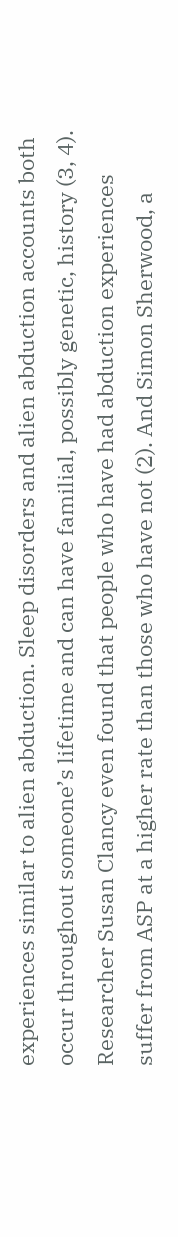experiences similar to alien abduction. Sleep disorders and alien abduction accounts both occur throughout someone’s lifetime and can have familial, possibly genetic, history (3, 4). Researcher Susan Clancy even found that people who have had abduction experiences suffer from ASP at a higher rate than those who have not (2). And Simon Sherwood, a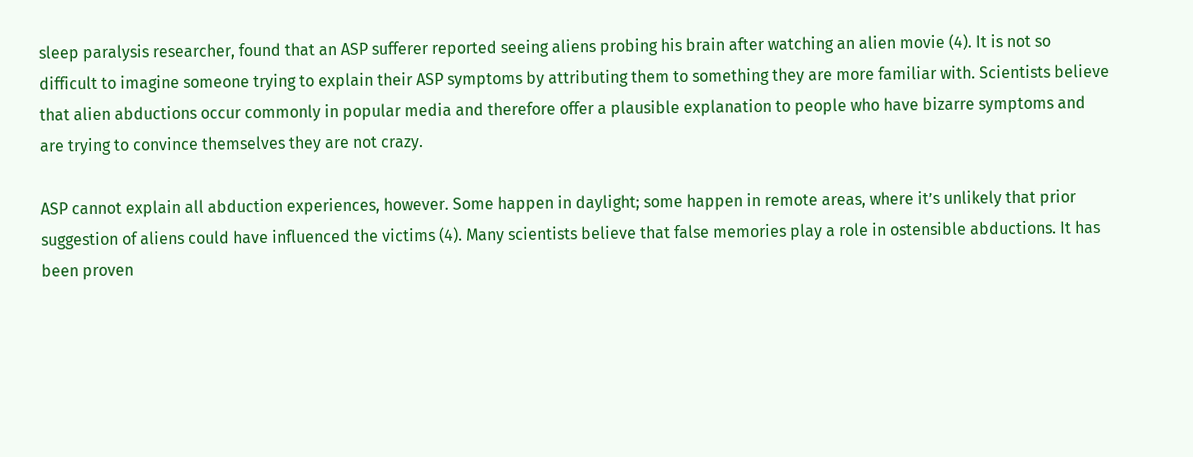sleep paralysis researcher, found that an ASP sufferer reported seeing aliens probing his brain after watching an alien movie (4). It is not so difficult to imagine someone trying to explain their ASP symptoms by attributing them to something they are more familiar with. Scientists believe that alien abductions occur commonly in popular media and therefore offer a plausible explanation to people who have bizarre symptoms and are trying to convince themselves they are not crazy.

ASP cannot explain all abduction experiences, however. Some happen in daylight; some happen in remote areas, where it’s unlikely that prior suggestion of aliens could have influenced the victims (4). Many scientists believe that false memories play a role in ostensible abductions. It has been proven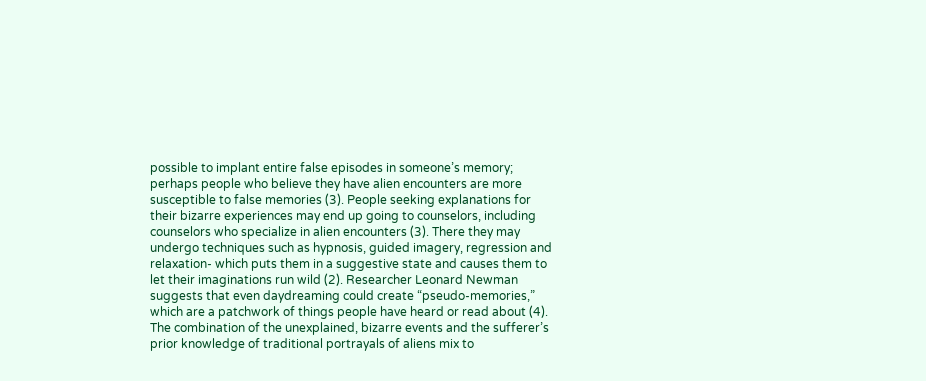possible to implant entire false episodes in someone’s memory; perhaps people who believe they have alien encounters are more susceptible to false memories (3). People seeking explanations for their bizarre experiences may end up going to counselors, including counselors who specialize in alien encounters (3). There they may undergo techniques such as hypnosis, guided imagery, regression and relaxation- which puts them in a suggestive state and causes them to let their imaginations run wild (2). Researcher Leonard Newman suggests that even daydreaming could create “pseudo-memories,” which are a patchwork of things people have heard or read about (4). The combination of the unexplained, bizarre events and the sufferer’s prior knowledge of traditional portrayals of aliens mix to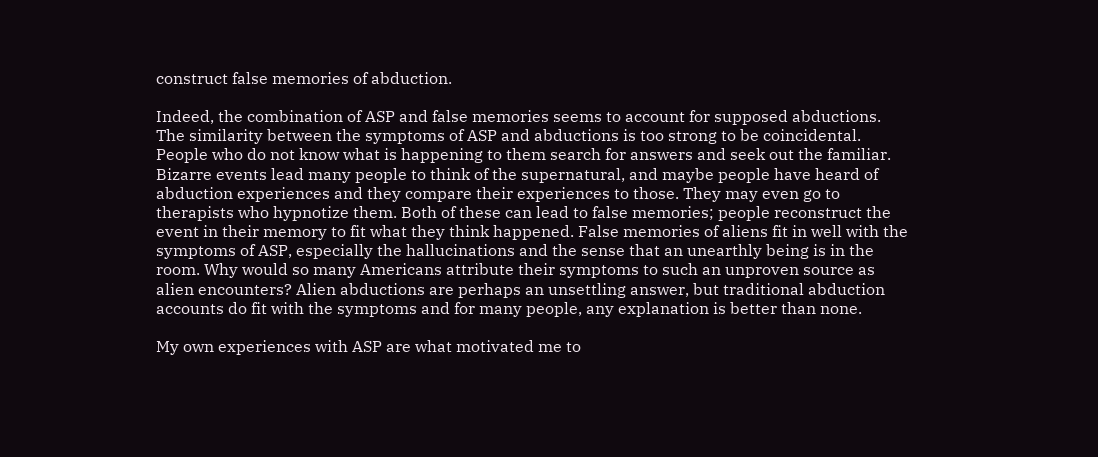construct false memories of abduction.

Indeed, the combination of ASP and false memories seems to account for supposed abductions. The similarity between the symptoms of ASP and abductions is too strong to be coincidental. People who do not know what is happening to them search for answers and seek out the familiar. Bizarre events lead many people to think of the supernatural, and maybe people have heard of abduction experiences and they compare their experiences to those. They may even go to therapists who hypnotize them. Both of these can lead to false memories; people reconstruct the event in their memory to fit what they think happened. False memories of aliens fit in well with the symptoms of ASP, especially the hallucinations and the sense that an unearthly being is in the room. Why would so many Americans attribute their symptoms to such an unproven source as alien encounters? Alien abductions are perhaps an unsettling answer, but traditional abduction accounts do fit with the symptoms and for many people, any explanation is better than none.

My own experiences with ASP are what motivated me to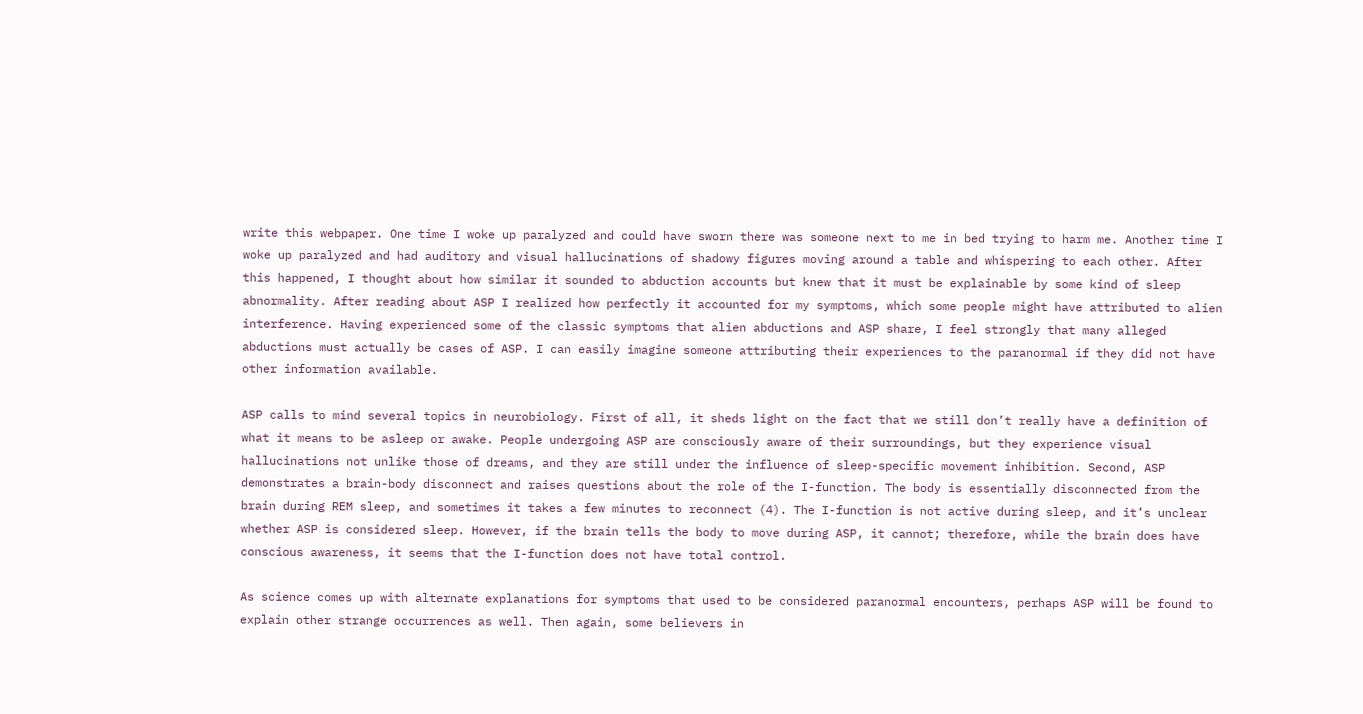write this webpaper. One time I woke up paralyzed and could have sworn there was someone next to me in bed trying to harm me. Another time I woke up paralyzed and had auditory and visual hallucinations of shadowy figures moving around a table and whispering to each other. After this happened, I thought about how similar it sounded to abduction accounts but knew that it must be explainable by some kind of sleep abnormality. After reading about ASP I realized how perfectly it accounted for my symptoms, which some people might have attributed to alien interference. Having experienced some of the classic symptoms that alien abductions and ASP share, I feel strongly that many alleged abductions must actually be cases of ASP. I can easily imagine someone attributing their experiences to the paranormal if they did not have other information available.

ASP calls to mind several topics in neurobiology. First of all, it sheds light on the fact that we still don’t really have a definition of what it means to be asleep or awake. People undergoing ASP are consciously aware of their surroundings, but they experience visual hallucinations not unlike those of dreams, and they are still under the influence of sleep-specific movement inhibition. Second, ASP demonstrates a brain-body disconnect and raises questions about the role of the I-function. The body is essentially disconnected from the brain during REM sleep, and sometimes it takes a few minutes to reconnect (4). The I-function is not active during sleep, and it’s unclear whether ASP is considered sleep. However, if the brain tells the body to move during ASP, it cannot; therefore, while the brain does have conscious awareness, it seems that the I-function does not have total control.

As science comes up with alternate explanations for symptoms that used to be considered paranormal encounters, perhaps ASP will be found to explain other strange occurrences as well. Then again, some believers in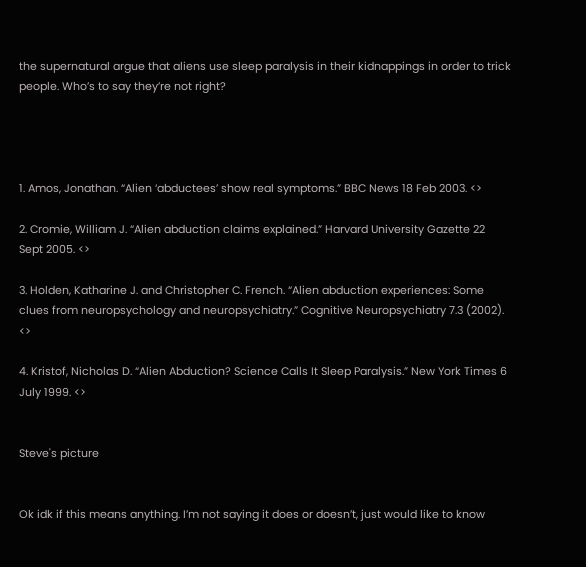the supernatural argue that aliens use sleep paralysis in their kidnappings in order to trick people. Who’s to say they’re not right?




1. Amos, Jonathan. “Alien ‘abductees’ show real symptoms.” BBC News 18 Feb 2003. <>

2. Cromie, William J. “Alien abduction claims explained.” Harvard University Gazette 22 Sept 2005. <>

3. Holden, Katharine J. and Christopher C. French. “Alien abduction experiences: Some clues from neuropsychology and neuropsychiatry.” Cognitive Neuropsychiatry 7.3 (2002). <>

4. Kristof, Nicholas D. “Alien Abduction? Science Calls It Sleep Paralysis.” New York Times 6 July 1999. <>


Steve's picture


Ok idk if this means anything. I’m not saying it does or doesn’t, just would like to know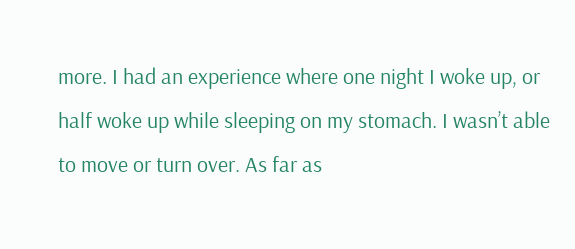more. I had an experience where one night I woke up, or half woke up while sleeping on my stomach. I wasn’t able to move or turn over. As far as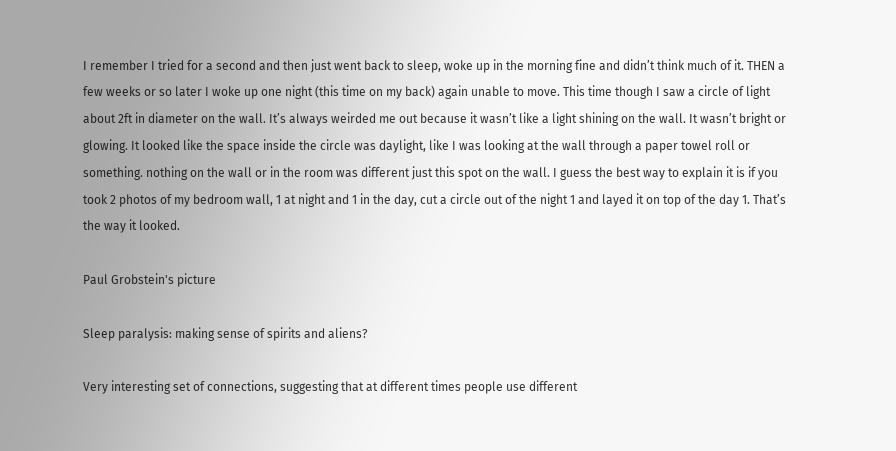I remember I tried for a second and then just went back to sleep, woke up in the morning fine and didn’t think much of it. THEN a few weeks or so later I woke up one night (this time on my back) again unable to move. This time though I saw a circle of light about 2ft in diameter on the wall. It’s always weirded me out because it wasn’t like a light shining on the wall. It wasn’t bright or glowing. It looked like the space inside the circle was daylight, like I was looking at the wall through a paper towel roll or something. nothing on the wall or in the room was different just this spot on the wall. I guess the best way to explain it is if you took 2 photos of my bedroom wall, 1 at night and 1 in the day, cut a circle out of the night 1 and layed it on top of the day 1. That’s the way it looked.

Paul Grobstein's picture

Sleep paralysis: making sense of spirits and aliens?

Very interesting set of connections, suggesting that at different times people use different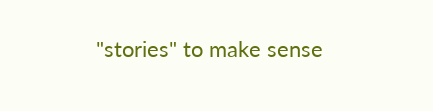"stories" to make sense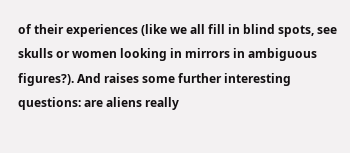of their experiences (like we all fill in blind spots, see skulls or women looking in mirrors in ambiguous figures?). And raises some further interesting questions: are aliens really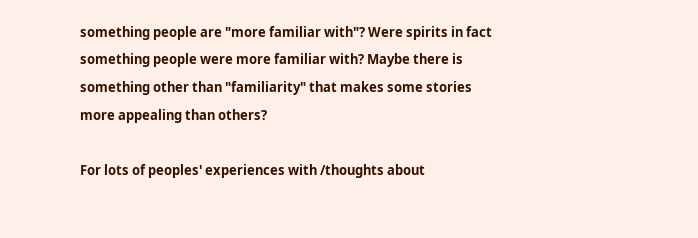something people are "more familiar with"? Were spirits in fact something people were more familiar with? Maybe there is something other than "familiarity" that makes some stories more appealing than others?

For lots of peoples' experiences with /thoughts about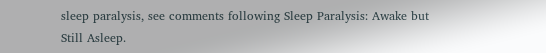sleep paralysis, see comments following Sleep Paralysis: Awake but Still Asleep.